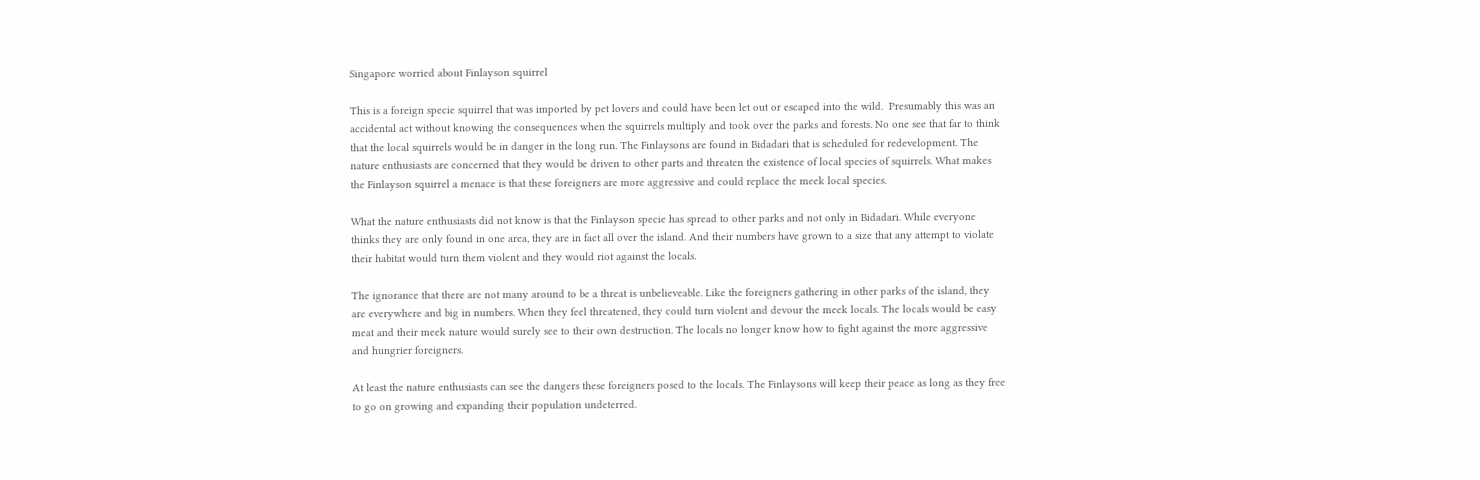Singapore worried about Finlayson squirrel

This is a foreign specie squirrel that was imported by pet lovers and could have been let out or escaped into the wild.  Presumably this was an accidental act without knowing the consequences when the squirrels multiply and took over the parks and forests. No one see that far to think that the local squirrels would be in danger in the long run. The Finlaysons are found in Bidadari that is scheduled for redevelopment. The nature enthusiasts are concerned that they would be driven to other parts and threaten the existence of local species of squirrels. What makes the Finlayson squirrel a menace is that these foreigners are more aggressive and could replace the meek local species.

What the nature enthusiasts did not know is that the Finlayson specie has spread to other parks and not only in Bidadari. While everyone thinks they are only found in one area, they are in fact all over the island. And their numbers have grown to a size that any attempt to violate their habitat would turn them violent and they would riot against the locals.

The ignorance that there are not many around to be a threat is unbelieveable. Like the foreigners gathering in other parks of the island, they are everywhere and big in numbers. When they feel threatened, they could turn violent and devour the meek locals. The locals would be easy meat and their meek nature would surely see to their own destruction. The locals no longer know how to fight against the more aggressive and hungrier foreigners.

At least the nature enthusiasts can see the dangers these foreigners posed to the locals. The Finlaysons will keep their peace as long as they free to go on growing and expanding their population undeterred.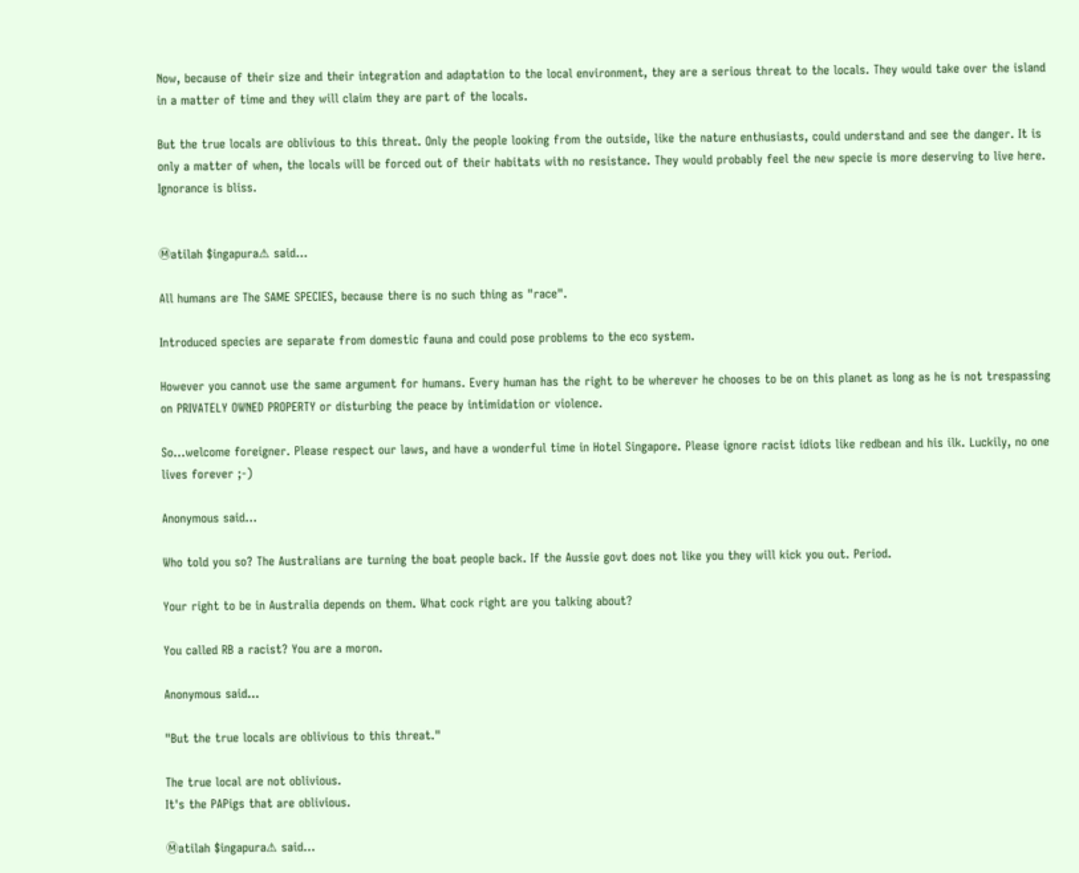Now, because of their size and their integration and adaptation to the local environment, they are a serious threat to the locals. They would take over the island in a matter of time and they will claim they are part of the locals.

But the true locals are oblivious to this threat. Only the people looking from the outside, like the nature enthusiasts, could understand and see the danger. It is only a matter of when, the locals will be forced out of their habitats with no resistance. They would probably feel the new specie is more deserving to live here. Ignorance is bliss.


Ⓜatilah $ingapura⚠ said...

All humans are The SAME SPECIES, because there is no such thing as "race".

Introduced species are separate from domestic fauna and could pose problems to the eco system.

However you cannot use the same argument for humans. Every human has the right to be wherever he chooses to be on this planet as long as he is not trespassing on PRIVATELY OWNED PROPERTY or disturbing the peace by intimidation or violence.

So...welcome foreigner. Please respect our laws, and have a wonderful time in Hotel Singapore. Please ignore racist idiots like redbean and his ilk. Luckily, no one lives forever ;-)

Anonymous said...

Who told you so? The Australians are turning the boat people back. If the Aussie govt does not like you they will kick you out. Period.

Your right to be in Australia depends on them. What cock right are you talking about?

You called RB a racist? You are a moron.

Anonymous said...

"But the true locals are oblivious to this threat."

The true local are not oblivious.
It's the PAPigs that are oblivious.

Ⓜatilah $ingapura⚠ said...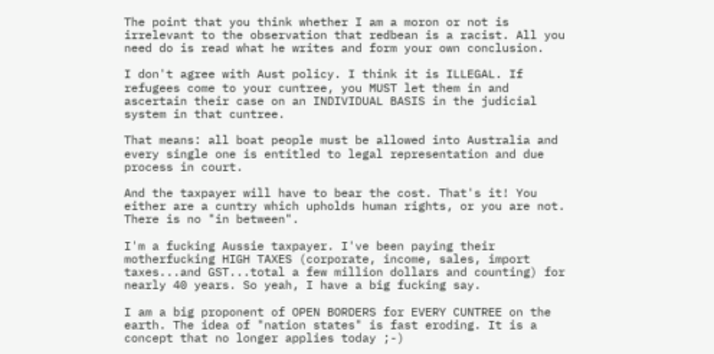The point that you think whether I am a moron or not is irrelevant to the observation that redbean is a racist. All you need do is read what he writes and form your own conclusion.

I don't agree with Aust policy. I think it is ILLEGAL. If refugees come to your cuntree, you MUST let them in and ascertain their case on an INDIVIDUAL BASIS in the judicial system in that cuntree.

That means: all boat people must be allowed into Australia and every single one is entitled to legal representation and due process in court.

And the taxpayer will have to bear the cost. That's it! You either are a cuntry which upholds human rights, or you are not. There is no "in between".

I'm a fucking Aussie taxpayer. I've been paying their motherfucking HIGH TAXES (corporate, income, sales, import taxes...and GST...total a few million dollars and counting) for nearly 40 years. So yeah, I have a big fucking say.

I am a big proponent of OPEN BORDERS for EVERY CUNTREE on the earth. The idea of "nation states" is fast eroding. It is a concept that no longer applies today ;-)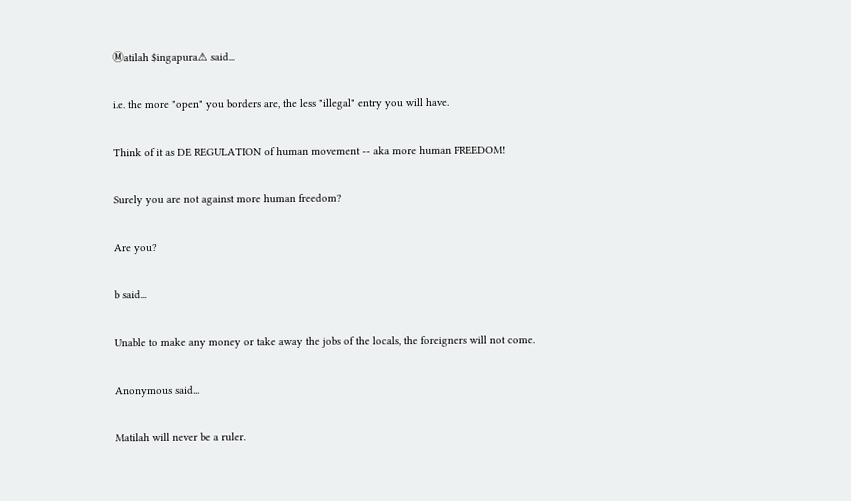Ⓜatilah $ingapura⚠ said...

i.e. the more "open" you borders are, the less "illegal" entry you will have.

Think of it as DE REGULATION of human movement -- aka more human FREEDOM!

Surely you are not against more human freedom?

Are you?

b said...

Unable to make any money or take away the jobs of the locals, the foreigners will not come.

Anonymous said...

Matilah will never be a ruler.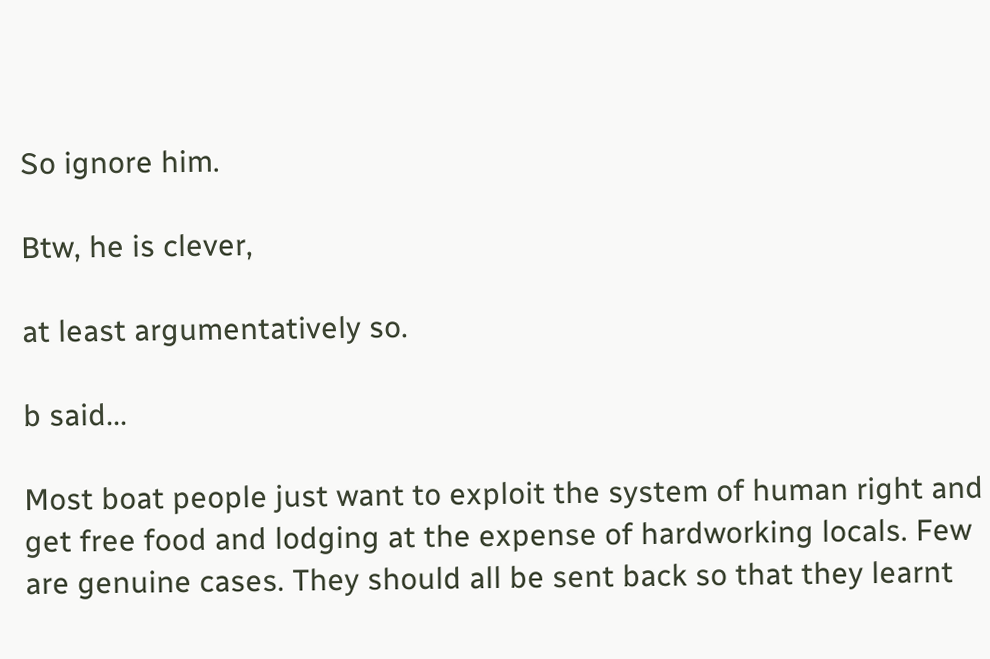So ignore him.

Btw, he is clever,

at least argumentatively so.

b said...

Most boat people just want to exploit the system of human right and get free food and lodging at the expense of hardworking locals. Few are genuine cases. They should all be sent back so that they learnt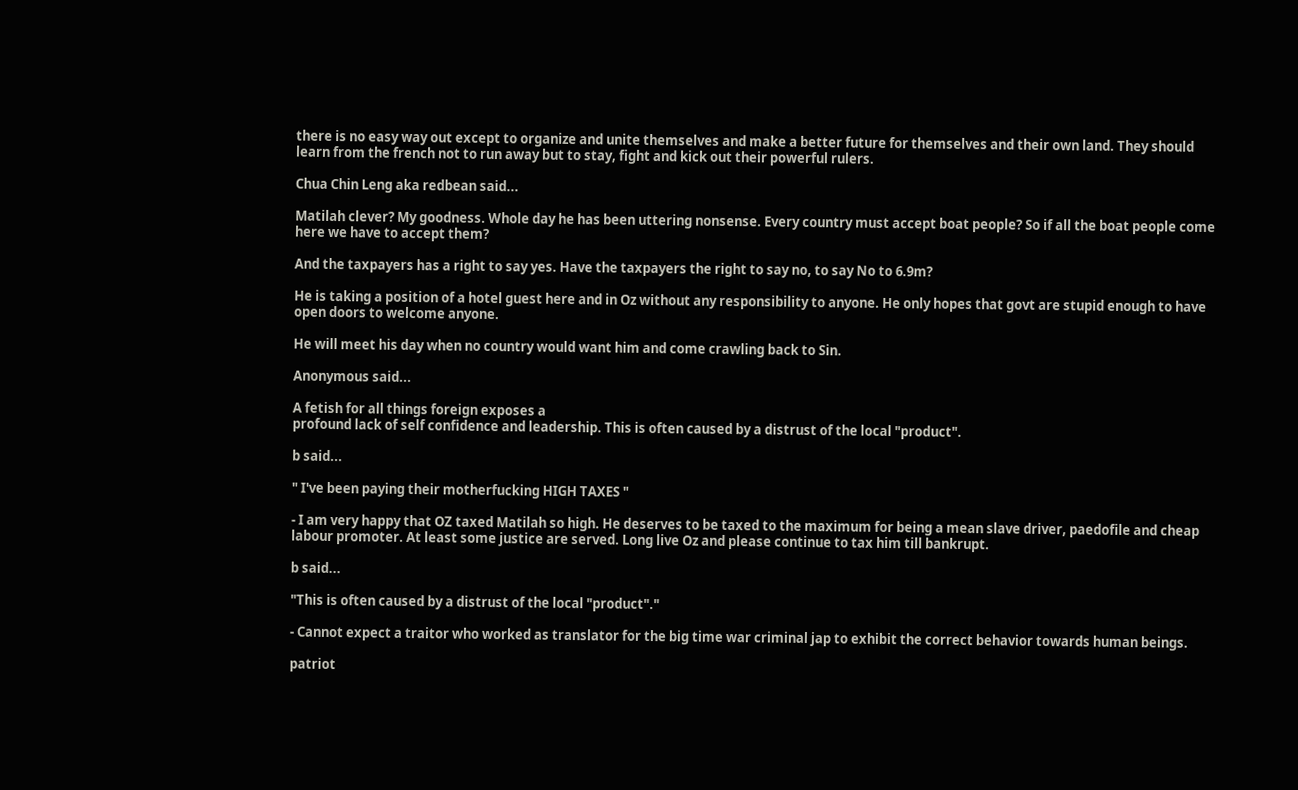there is no easy way out except to organize and unite themselves and make a better future for themselves and their own land. They should learn from the french not to run away but to stay, fight and kick out their powerful rulers.

Chua Chin Leng aka redbean said...

Matilah clever? My goodness. Whole day he has been uttering nonsense. Every country must accept boat people? So if all the boat people come here we have to accept them?

And the taxpayers has a right to say yes. Have the taxpayers the right to say no, to say No to 6.9m?

He is taking a position of a hotel guest here and in Oz without any responsibility to anyone. He only hopes that govt are stupid enough to have open doors to welcome anyone.

He will meet his day when no country would want him and come crawling back to Sin.

Anonymous said...

A fetish for all things foreign exposes a
profound lack of self confidence and leadership. This is often caused by a distrust of the local "product".

b said...

" I've been paying their motherfucking HIGH TAXES "

- I am very happy that OZ taxed Matilah so high. He deserves to be taxed to the maximum for being a mean slave driver, paedofile and cheap labour promoter. At least some justice are served. Long live Oz and please continue to tax him till bankrupt.

b said...

"This is often caused by a distrust of the local "product"."

- Cannot expect a traitor who worked as translator for the big time war criminal jap to exhibit the correct behavior towards human beings.

patriot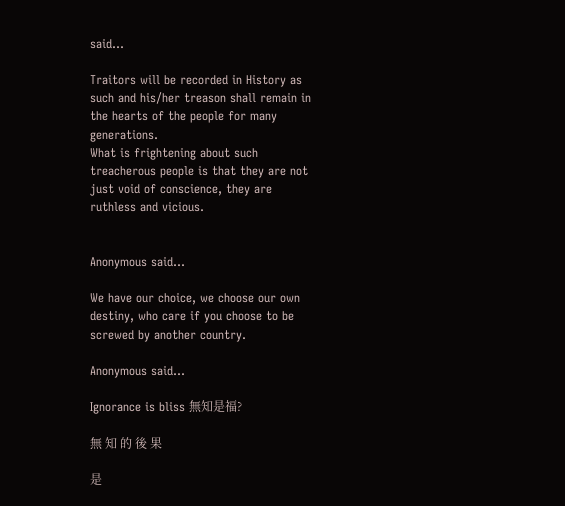said...

Traitors will be recorded in History as such and his/her treason shall remain in the hearts of the people for many generations.
What is frightening about such treacherous people is that they are not just void of conscience, they are ruthless and vicious.


Anonymous said...

We have our choice, we choose our own destiny, who care if you choose to be screwed by another country.

Anonymous said...

Ignorance is bliss 無知是福?

無 知 的 後 果

是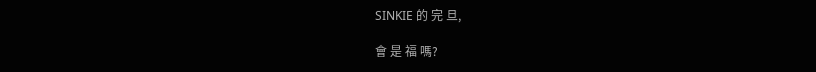SINKIE 的 完 旦,

會 是 福 嗎?